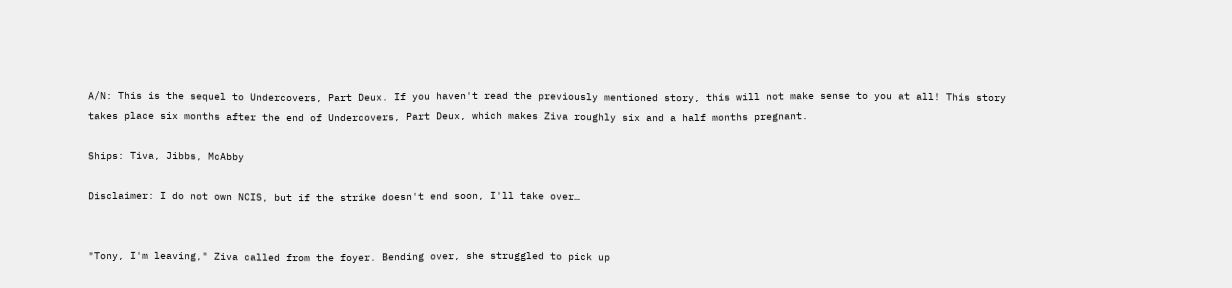A/N: This is the sequel to Undercovers, Part Deux. If you haven't read the previously mentioned story, this will not make sense to you at all! This story takes place six months after the end of Undercovers, Part Deux, which makes Ziva roughly six and a half months pregnant.

Ships: Tiva, Jibbs, McAbby

Disclaimer: I do not own NCIS, but if the strike doesn't end soon, I'll take over…


"Tony, I'm leaving," Ziva called from the foyer. Bending over, she struggled to pick up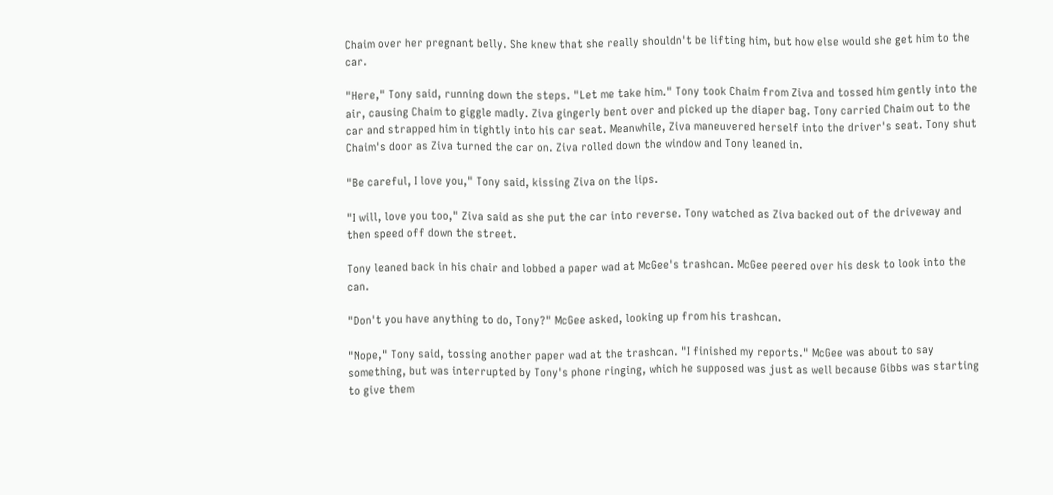Chaim over her pregnant belly. She knew that she really shouldn't be lifting him, but how else would she get him to the car.

"Here," Tony said, running down the steps. "Let me take him." Tony took Chaim from Ziva and tossed him gently into the air, causing Chaim to giggle madly. Ziva gingerly bent over and picked up the diaper bag. Tony carried Chaim out to the car and strapped him in tightly into his car seat. Meanwhile, Ziva maneuvered herself into the driver's seat. Tony shut Chaim's door as Ziva turned the car on. Ziva rolled down the window and Tony leaned in.

"Be careful, I love you," Tony said, kissing Ziva on the lips.

"I will, love you too," Ziva said as she put the car into reverse. Tony watched as Ziva backed out of the driveway and then speed off down the street.

Tony leaned back in his chair and lobbed a paper wad at McGee's trashcan. McGee peered over his desk to look into the can.

"Don't you have anything to do, Tony?" McGee asked, looking up from his trashcan.

"Nope," Tony said, tossing another paper wad at the trashcan. "I finished my reports." McGee was about to say something, but was interrupted by Tony's phone ringing, which he supposed was just as well because Gibbs was starting to give them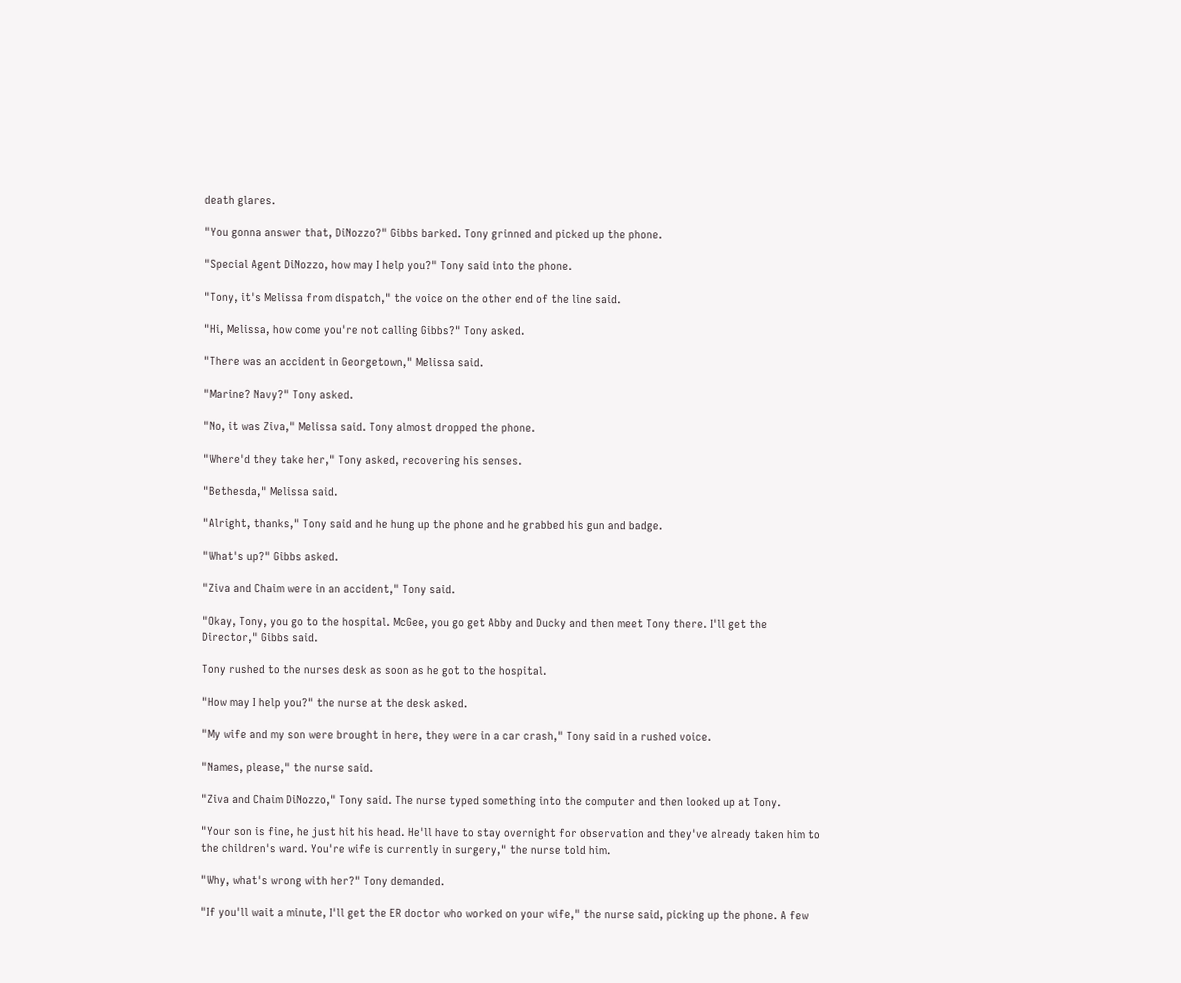death glares.

"You gonna answer that, DiNozzo?" Gibbs barked. Tony grinned and picked up the phone.

"Special Agent DiNozzo, how may I help you?" Tony said into the phone.

"Tony, it's Melissa from dispatch," the voice on the other end of the line said.

"Hi, Melissa, how come you're not calling Gibbs?" Tony asked.

"There was an accident in Georgetown," Melissa said.

"Marine? Navy?" Tony asked.

"No, it was Ziva," Melissa said. Tony almost dropped the phone.

"Where'd they take her," Tony asked, recovering his senses.

"Bethesda," Melissa said.

"Alright, thanks," Tony said and he hung up the phone and he grabbed his gun and badge.

"What's up?" Gibbs asked.

"Ziva and Chaim were in an accident," Tony said.

"Okay, Tony, you go to the hospital. McGee, you go get Abby and Ducky and then meet Tony there. I'll get the Director," Gibbs said.

Tony rushed to the nurses desk as soon as he got to the hospital.

"How may I help you?" the nurse at the desk asked.

"My wife and my son were brought in here, they were in a car crash," Tony said in a rushed voice.

"Names, please," the nurse said.

"Ziva and Chaim DiNozzo," Tony said. The nurse typed something into the computer and then looked up at Tony.

"Your son is fine, he just hit his head. He'll have to stay overnight for observation and they've already taken him to the children's ward. You're wife is currently in surgery," the nurse told him.

"Why, what's wrong with her?" Tony demanded.

"If you'll wait a minute, I'll get the ER doctor who worked on your wife," the nurse said, picking up the phone. A few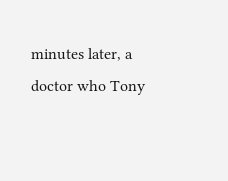minutes later, a doctor who Tony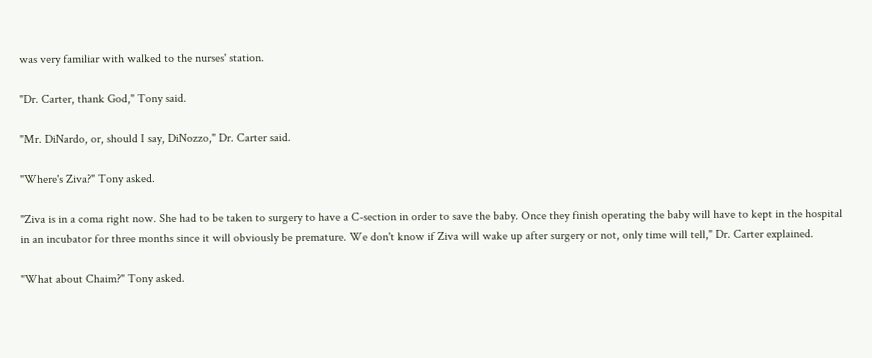was very familiar with walked to the nurses' station.

"Dr. Carter, thank God," Tony said.

"Mr. DiNardo, or, should I say, DiNozzo," Dr. Carter said.

"Where's Ziva?" Tony asked.

"Ziva is in a coma right now. She had to be taken to surgery to have a C-section in order to save the baby. Once they finish operating the baby will have to kept in the hospital in an incubator for three months since it will obviously be premature. We don't know if Ziva will wake up after surgery or not, only time will tell," Dr. Carter explained.

"What about Chaim?" Tony asked.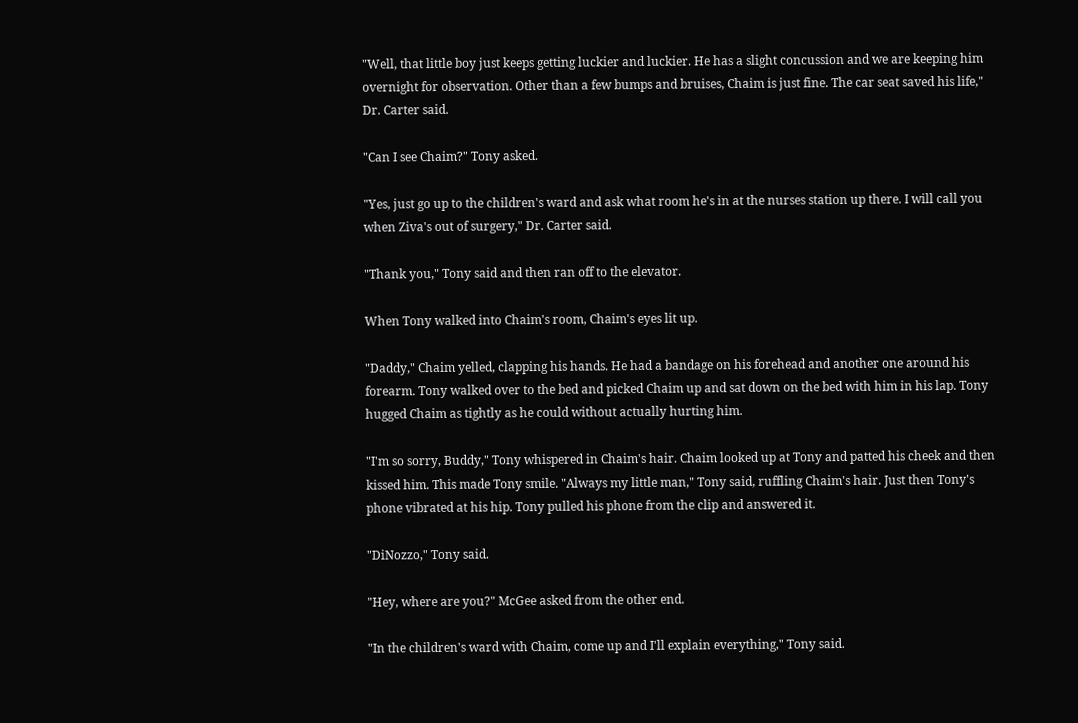"Well, that little boy just keeps getting luckier and luckier. He has a slight concussion and we are keeping him overnight for observation. Other than a few bumps and bruises, Chaim is just fine. The car seat saved his life," Dr. Carter said.

"Can I see Chaim?" Tony asked.

"Yes, just go up to the children's ward and ask what room he's in at the nurses station up there. I will call you when Ziva's out of surgery," Dr. Carter said.

"Thank you," Tony said and then ran off to the elevator.

When Tony walked into Chaim's room, Chaim's eyes lit up.

"Daddy," Chaim yelled, clapping his hands. He had a bandage on his forehead and another one around his forearm. Tony walked over to the bed and picked Chaim up and sat down on the bed with him in his lap. Tony hugged Chaim as tightly as he could without actually hurting him.

"I'm so sorry, Buddy," Tony whispered in Chaim's hair. Chaim looked up at Tony and patted his cheek and then kissed him. This made Tony smile. "Always my little man," Tony said, ruffling Chaim's hair. Just then Tony's phone vibrated at his hip. Tony pulled his phone from the clip and answered it.

"DiNozzo," Tony said.

"Hey, where are you?" McGee asked from the other end.

"In the children's ward with Chaim, come up and I'll explain everything," Tony said.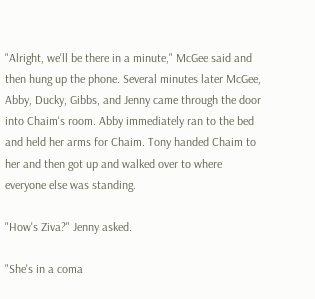"Alright, we'll be there in a minute," McGee said and then hung up the phone. Several minutes later McGee, Abby, Ducky, Gibbs, and Jenny came through the door into Chaim's room. Abby immediately ran to the bed and held her arms for Chaim. Tony handed Chaim to her and then got up and walked over to where everyone else was standing.

"How's Ziva?" Jenny asked.

"She's in a coma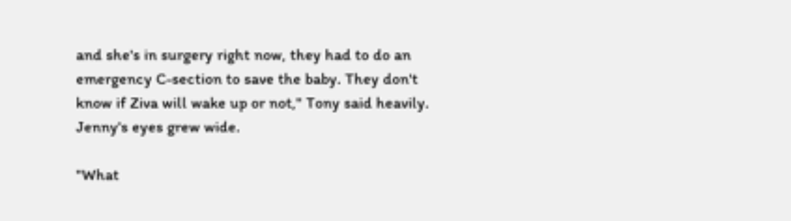and she's in surgery right now, they had to do an emergency C-section to save the baby. They don't know if Ziva will wake up or not," Tony said heavily. Jenny's eyes grew wide.

"What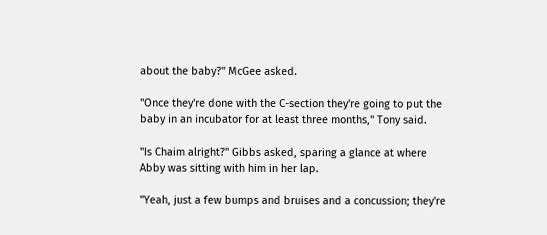about the baby?" McGee asked.

"Once they're done with the C-section they're going to put the baby in an incubator for at least three months," Tony said.

"Is Chaim alright?" Gibbs asked, sparing a glance at where Abby was sitting with him in her lap.

"Yeah, just a few bumps and bruises and a concussion; they're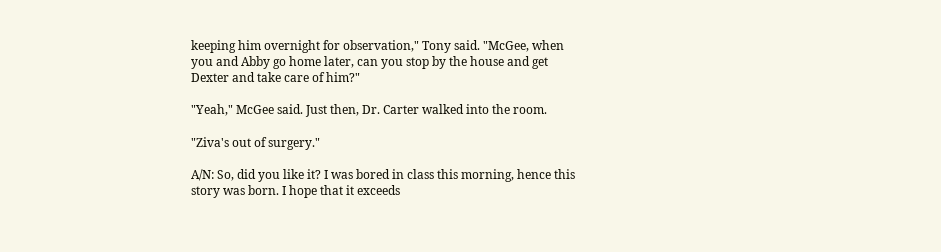keeping him overnight for observation," Tony said. "McGee, when you and Abby go home later, can you stop by the house and get Dexter and take care of him?"

"Yeah," McGee said. Just then, Dr. Carter walked into the room.

"Ziva's out of surgery."

A/N: So, did you like it? I was bored in class this morning, hence this story was born. I hope that it exceeds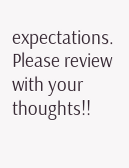expectations. Please review with your thoughts!!